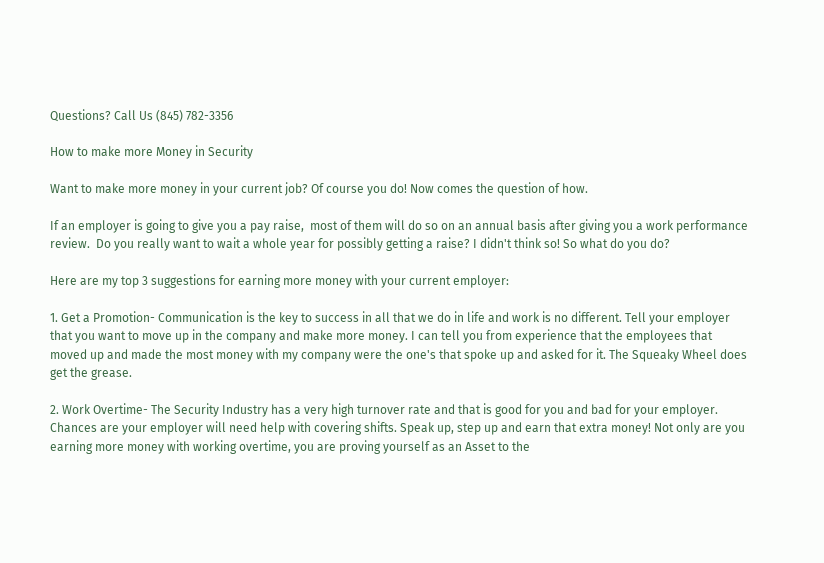Questions? Call Us (845) 782-3356

How to make more Money in Security

Want to make more money in your current job? Of course you do! Now comes the question of how.

If an employer is going to give you a pay raise,  most of them will do so on an annual basis after giving you a work performance review.  Do you really want to wait a whole year for possibly getting a raise? I didn't think so! So what do you do?

Here are my top 3 suggestions for earning more money with your current employer:

1. Get a Promotion- Communication is the key to success in all that we do in life and work is no different. Tell your employer that you want to move up in the company and make more money. I can tell you from experience that the employees that moved up and made the most money with my company were the one's that spoke up and asked for it. The Squeaky Wheel does get the grease.

2. Work Overtime- The Security Industry has a very high turnover rate and that is good for you and bad for your employer. Chances are your employer will need help with covering shifts. Speak up, step up and earn that extra money! Not only are you earning more money with working overtime, you are proving yourself as an Asset to the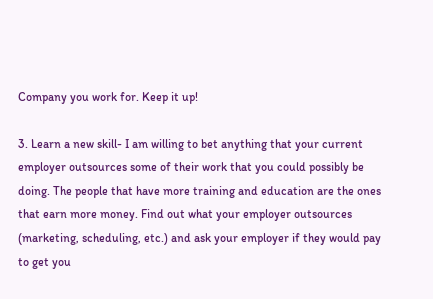Company you work for. Keep it up!

3. Learn a new skill- I am willing to bet anything that your current employer outsources some of their work that you could possibly be doing. The people that have more training and education are the ones that earn more money. Find out what your employer outsources (marketing, scheduling, etc.) and ask your employer if they would pay to get you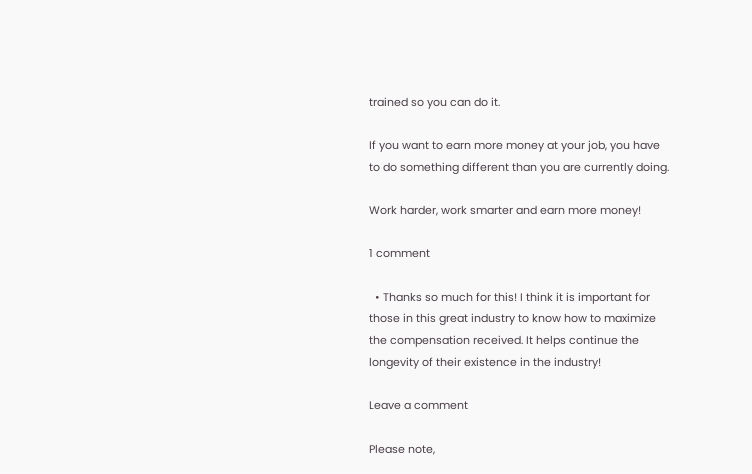trained so you can do it.

If you want to earn more money at your job, you have to do something different than you are currently doing.

Work harder, work smarter and earn more money!

1 comment

  • Thanks so much for this! I think it is important for those in this great industry to know how to maximize the compensation received. It helps continue the longevity of their existence in the industry!

Leave a comment

Please note,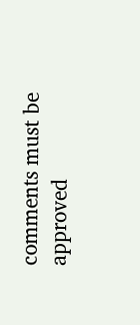comments must be approved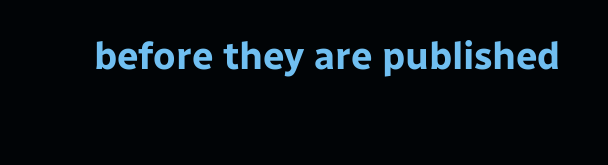before they are published